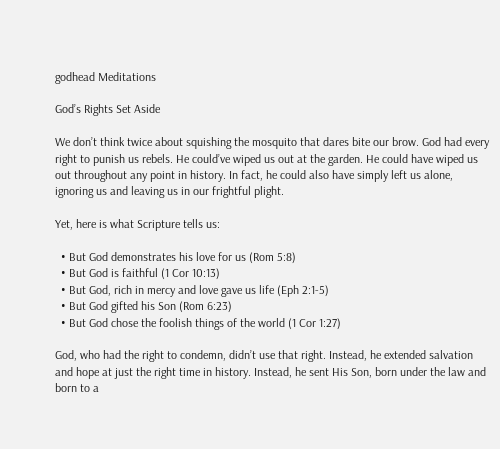godhead Meditations

God’s Rights Set Aside

We don’t think twice about squishing the mosquito that dares bite our brow. God had every right to punish us rebels. He could’ve wiped us out at the garden. He could have wiped us out throughout any point in history. In fact, he could also have simply left us alone, ignoring us and leaving us in our frightful plight.

Yet, here is what Scripture tells us:

  • But God demonstrates his love for us (Rom 5:8)
  • But God is faithful (1 Cor 10:13)
  • But God, rich in mercy and love gave us life (Eph 2:1-5)
  • But God gifted his Son (Rom 6:23)
  • But God chose the foolish things of the world (1 Cor 1:27)

God, who had the right to condemn, didn’t use that right. Instead, he extended salvation and hope at just the right time in history. Instead, he sent His Son, born under the law and born to a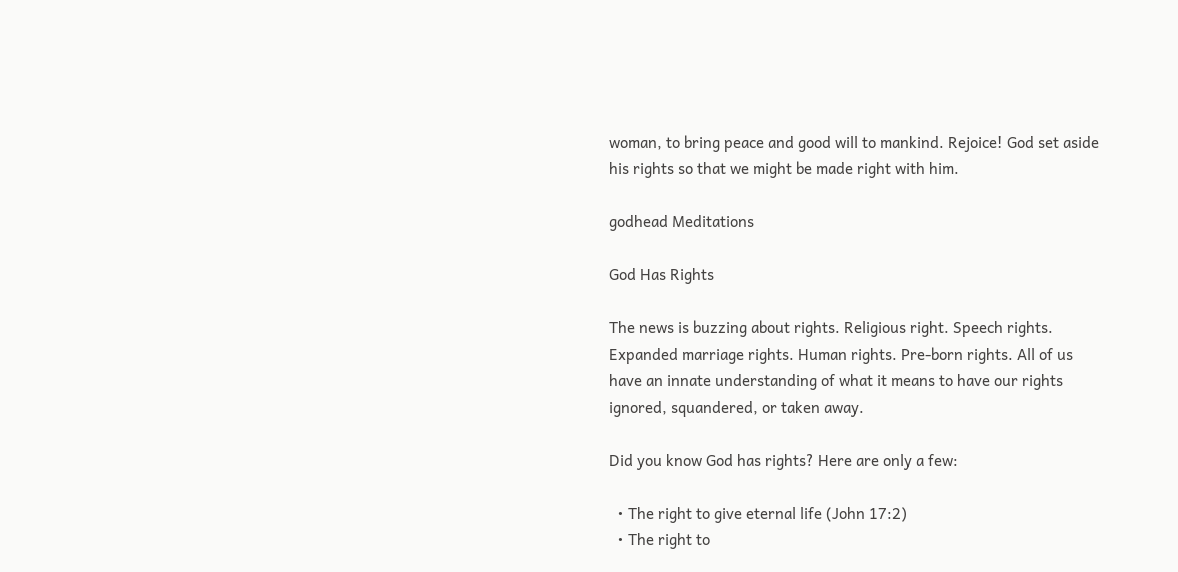woman, to bring peace and good will to mankind. Rejoice! God set aside his rights so that we might be made right with him.

godhead Meditations

God Has Rights

The news is buzzing about rights. Religious right. Speech rights. Expanded marriage rights. Human rights. Pre-born rights. All of us have an innate understanding of what it means to have our rights ignored, squandered, or taken away.

Did you know God has rights? Here are only a few:

  • The right to give eternal life (John 17:2)
  • The right to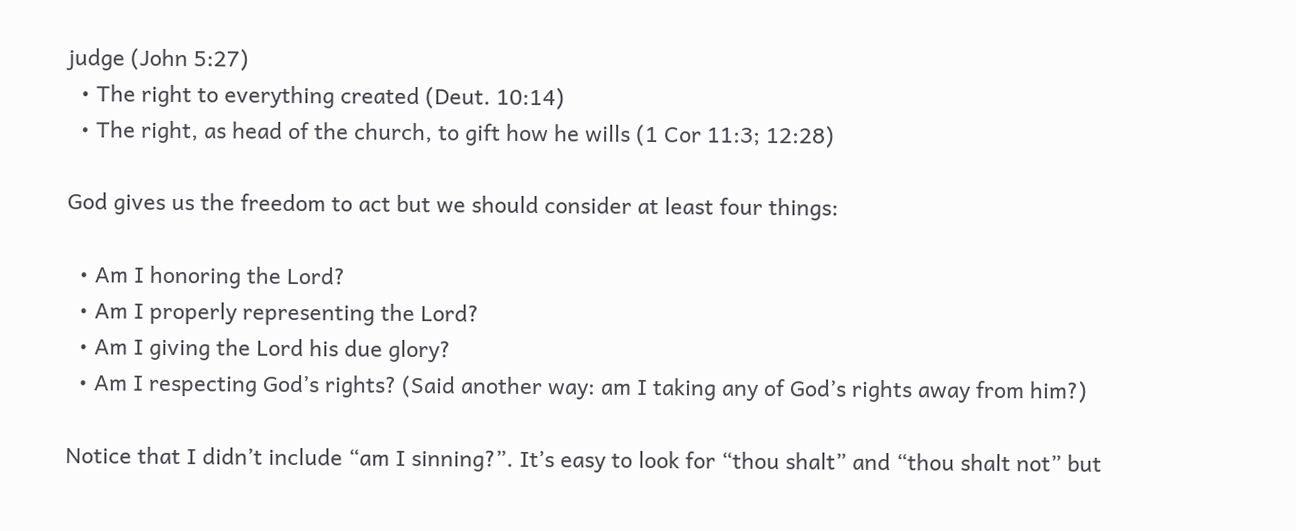judge (John 5:27)
  • The right to everything created (Deut. 10:14)
  • The right, as head of the church, to gift how he wills (1 Cor 11:3; 12:28)

God gives us the freedom to act but we should consider at least four things:

  • Am I honoring the Lord?
  • Am I properly representing the Lord?
  • Am I giving the Lord his due glory?
  • Am I respecting God’s rights? (Said another way: am I taking any of God’s rights away from him?)

Notice that I didn’t include “am I sinning?”. It’s easy to look for “thou shalt” and “thou shalt not” but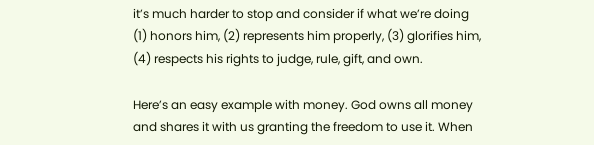it’s much harder to stop and consider if what we’re doing (1) honors him, (2) represents him properly, (3) glorifies him, (4) respects his rights to judge, rule, gift, and own.

Here’s an easy example with money. God owns all money and shares it with us granting the freedom to use it. When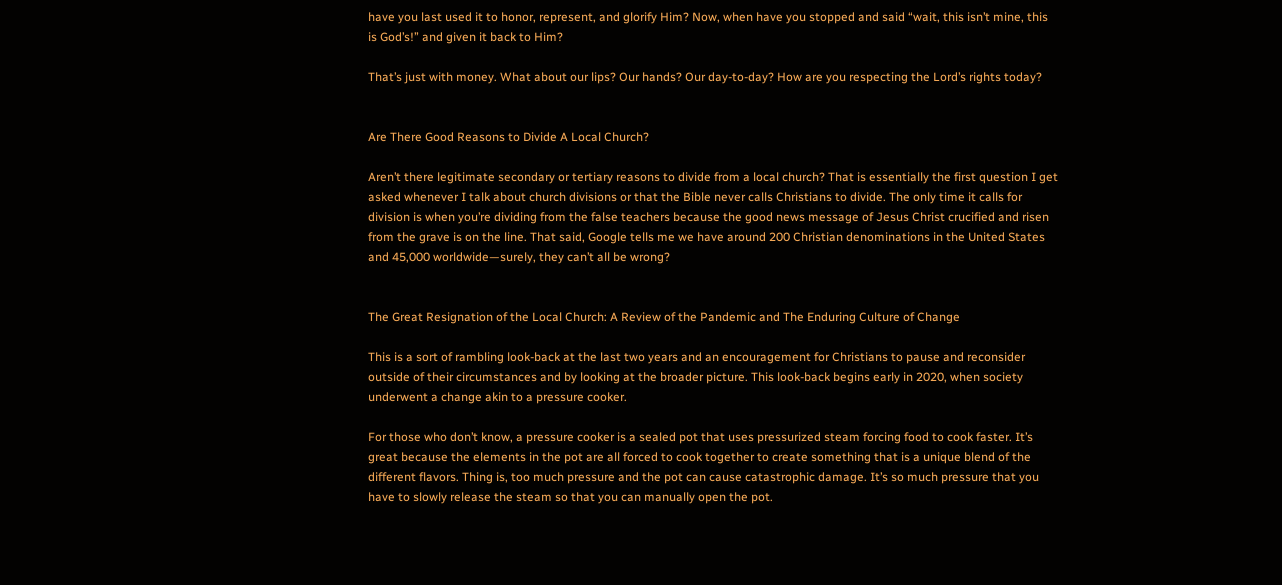have you last used it to honor, represent, and glorify Him? Now, when have you stopped and said “wait, this isn’t mine, this is God’s!” and given it back to Him?

That’s just with money. What about our lips? Our hands? Our day-to-day? How are you respecting the Lord’s rights today?


Are There Good Reasons to Divide A Local Church?

Aren’t there legitimate secondary or tertiary reasons to divide from a local church? That is essentially the first question I get asked whenever I talk about church divisions or that the Bible never calls Christians to divide. The only time it calls for division is when you’re dividing from the false teachers because the good news message of Jesus Christ crucified and risen from the grave is on the line. That said, Google tells me we have around 200 Christian denominations in the United States and 45,000 worldwide—surely, they can’t all be wrong?


The Great Resignation of the Local Church: A Review of the Pandemic and The Enduring Culture of Change

This is a sort of rambling look-back at the last two years and an encouragement for Christians to pause and reconsider outside of their circumstances and by looking at the broader picture. This look-back begins early in 2020, when society underwent a change akin to a pressure cooker.

For those who don’t know, a pressure cooker is a sealed pot that uses pressurized steam forcing food to cook faster. It’s great because the elements in the pot are all forced to cook together to create something that is a unique blend of the different flavors. Thing is, too much pressure and the pot can cause catastrophic damage. It’s so much pressure that you have to slowly release the steam so that you can manually open the pot.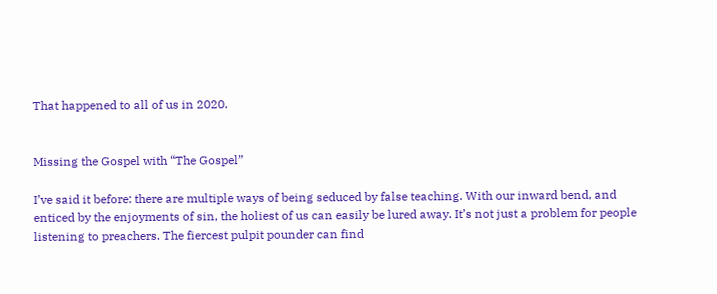That happened to all of us in 2020.


Missing the Gospel with “The Gospel”

I’ve said it before: there are multiple ways of being seduced by false teaching. With our inward bend, and enticed by the enjoyments of sin, the holiest of us can easily be lured away. It’s not just a problem for people listening to preachers. The fiercest pulpit pounder can find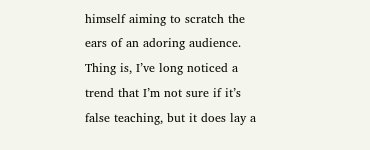himself aiming to scratch the ears of an adoring audience. Thing is, I’ve long noticed a trend that I’m not sure if it’s false teaching, but it does lay a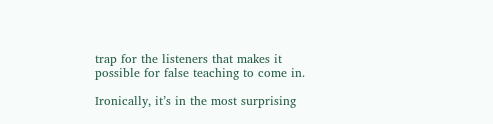trap for the listeners that makes it possible for false teaching to come in.

Ironically, it’s in the most surprising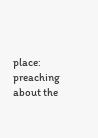place: preaching about the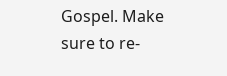Gospel. Make sure to re-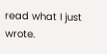read what I just wrote.